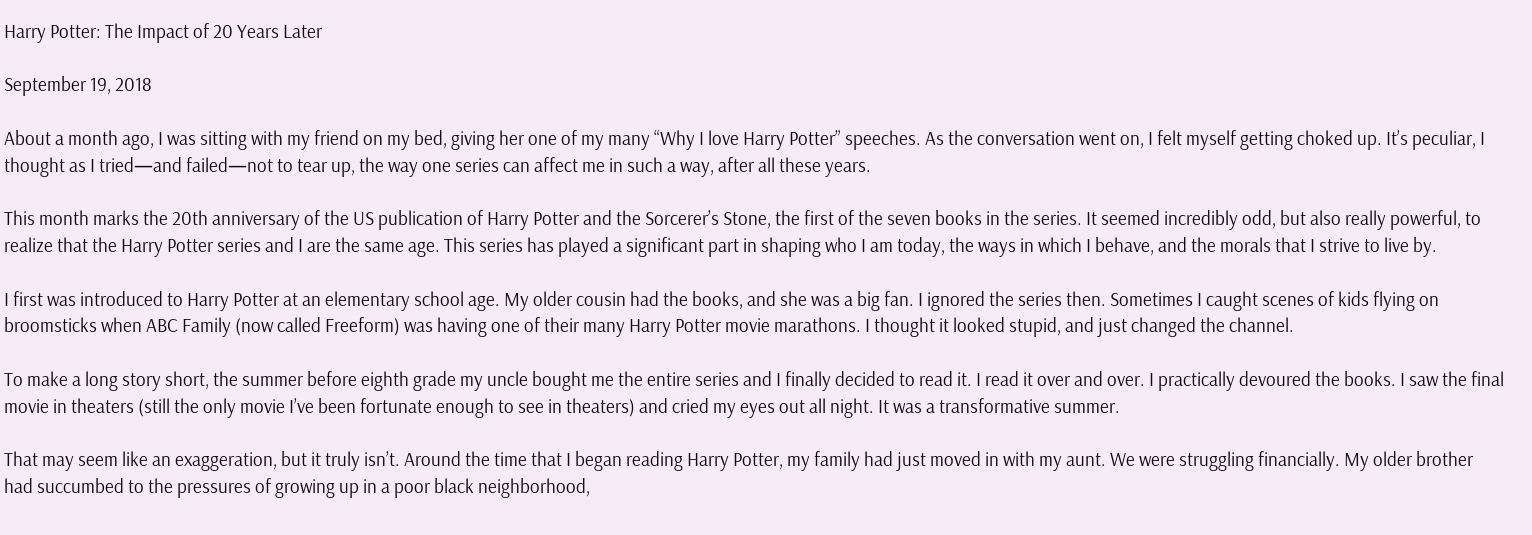Harry Potter: The Impact of 20 Years Later

September 19, 2018

About a month ago, I was sitting with my friend on my bed, giving her one of my many “Why I love Harry Potter” speeches. As the conversation went on, I felt myself getting choked up. It’s peculiar, I thought as I tried—and failed—not to tear up, the way one series can affect me in such a way, after all these years.

This month marks the 20th anniversary of the US publication of Harry Potter and the Sorcerer’s Stone, the first of the seven books in the series. It seemed incredibly odd, but also really powerful, to realize that the Harry Potter series and I are the same age. This series has played a significant part in shaping who I am today, the ways in which I behave, and the morals that I strive to live by.

I first was introduced to Harry Potter at an elementary school age. My older cousin had the books, and she was a big fan. I ignored the series then. Sometimes I caught scenes of kids flying on broomsticks when ABC Family (now called Freeform) was having one of their many Harry Potter movie marathons. I thought it looked stupid, and just changed the channel.

To make a long story short, the summer before eighth grade my uncle bought me the entire series and I finally decided to read it. I read it over and over. I practically devoured the books. I saw the final movie in theaters (still the only movie I’ve been fortunate enough to see in theaters) and cried my eyes out all night. It was a transformative summer.

That may seem like an exaggeration, but it truly isn’t. Around the time that I began reading Harry Potter, my family had just moved in with my aunt. We were struggling financially. My older brother had succumbed to the pressures of growing up in a poor black neighborhood,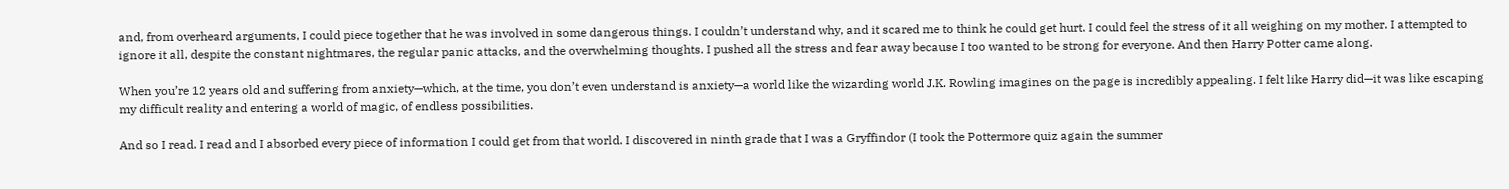and, from overheard arguments, I could piece together that he was involved in some dangerous things. I couldn’t understand why, and it scared me to think he could get hurt. I could feel the stress of it all weighing on my mother. I attempted to ignore it all, despite the constant nightmares, the regular panic attacks, and the overwhelming thoughts. I pushed all the stress and fear away because I too wanted to be strong for everyone. And then Harry Potter came along.

When you’re 12 years old and suffering from anxiety—which, at the time, you don’t even understand is anxiety—a world like the wizarding world J.K. Rowling imagines on the page is incredibly appealing. I felt like Harry did—it was like escaping my difficult reality and entering a world of magic, of endless possibilities.

And so I read. I read and I absorbed every piece of information I could get from that world. I discovered in ninth grade that I was a Gryffindor (I took the Pottermore quiz again the summer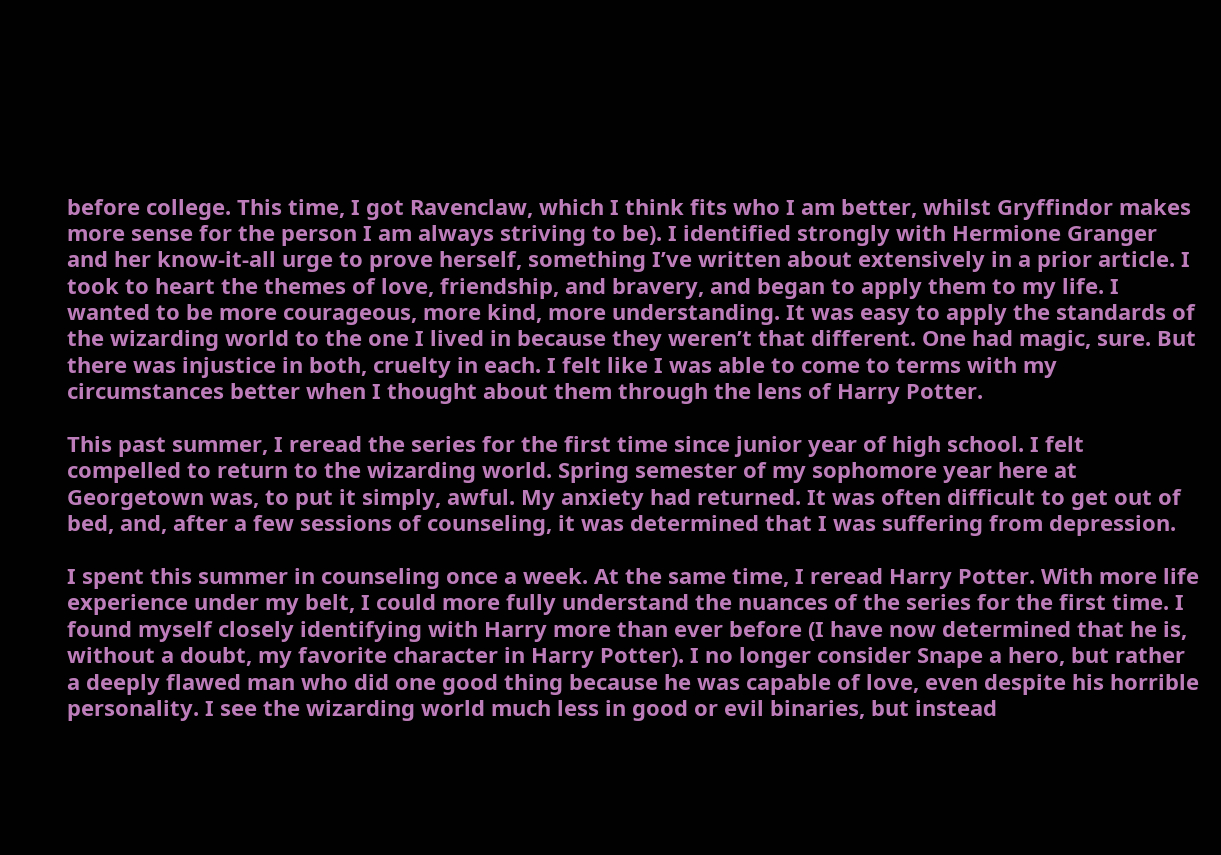before college. This time, I got Ravenclaw, which I think fits who I am better, whilst Gryffindor makes more sense for the person I am always striving to be). I identified strongly with Hermione Granger and her know-it-all urge to prove herself, something I’ve written about extensively in a prior article. I took to heart the themes of love, friendship, and bravery, and began to apply them to my life. I wanted to be more courageous, more kind, more understanding. It was easy to apply the standards of the wizarding world to the one I lived in because they weren’t that different. One had magic, sure. But there was injustice in both, cruelty in each. I felt like I was able to come to terms with my circumstances better when I thought about them through the lens of Harry Potter.

This past summer, I reread the series for the first time since junior year of high school. I felt compelled to return to the wizarding world. Spring semester of my sophomore year here at Georgetown was, to put it simply, awful. My anxiety had returned. It was often difficult to get out of bed, and, after a few sessions of counseling, it was determined that I was suffering from depression.

I spent this summer in counseling once a week. At the same time, I reread Harry Potter. With more life experience under my belt, I could more fully understand the nuances of the series for the first time. I found myself closely identifying with Harry more than ever before (I have now determined that he is, without a doubt, my favorite character in Harry Potter). I no longer consider Snape a hero, but rather a deeply flawed man who did one good thing because he was capable of love, even despite his horrible personality. I see the wizarding world much less in good or evil binaries, but instead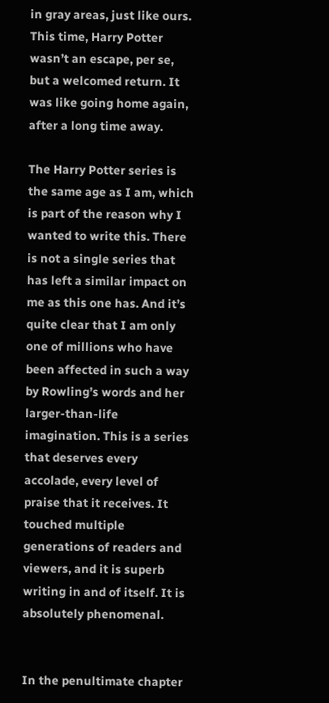in gray areas, just like ours. This time, Harry Potter wasn’t an escape, per se, but a welcomed return. It was like going home again, after a long time away.

The Harry Potter series is the same age as I am, which is part of the reason why I wanted to write this. There is not a single series that has left a similar impact on me as this one has. And it’s quite clear that I am only one of millions who have been affected in such a way by Rowling’s words and her larger-than-life imagination. This is a series that deserves every accolade, every level of praise that it receives. It touched multiple generations of readers and viewers, and it is superb writing in and of itself. It is absolutely phenomenal.


In the penultimate chapter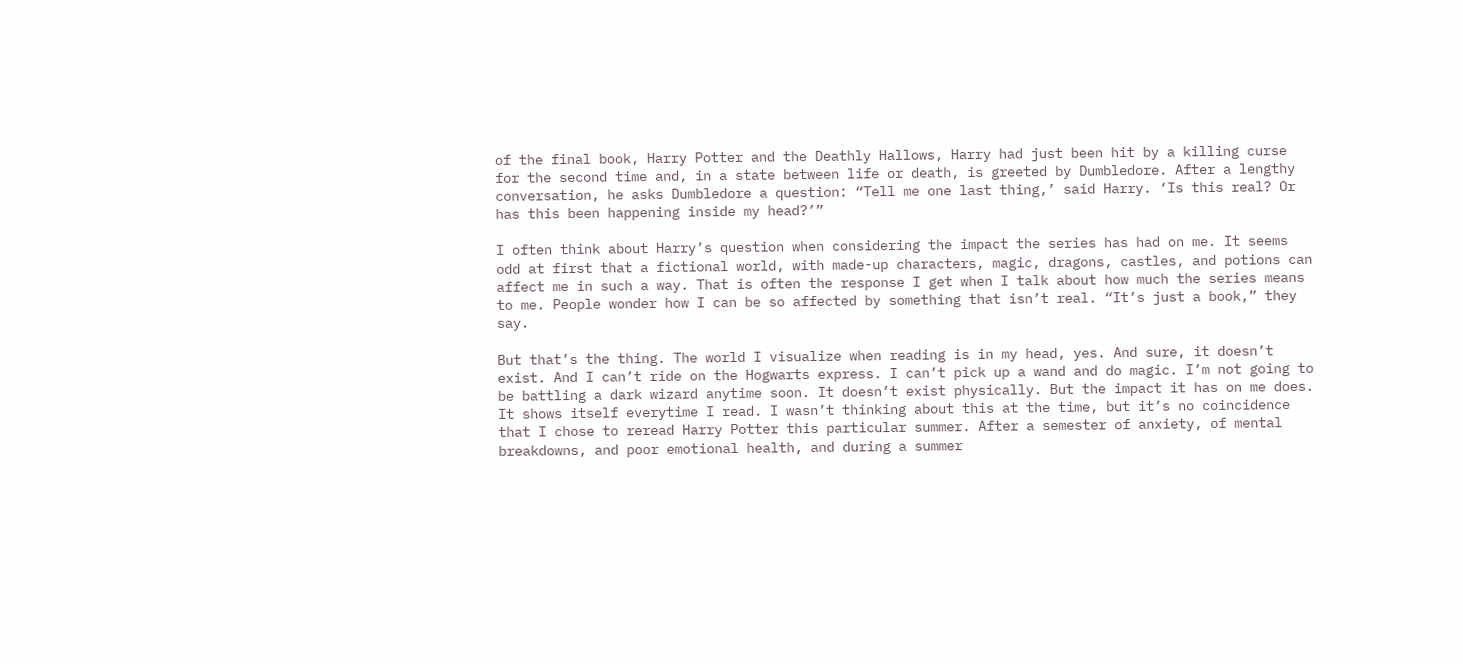of the final book, Harry Potter and the Deathly Hallows, Harry had just been hit by a killing curse for the second time and, in a state between life or death, is greeted by Dumbledore. After a lengthy conversation, he asks Dumbledore a question: “Tell me one last thing,’ said Harry. ‘Is this real? Or has this been happening inside my head?’”

I often think about Harry’s question when considering the impact the series has had on me. It seems odd at first that a fictional world, with made-up characters, magic, dragons, castles, and potions can affect me in such a way. That is often the response I get when I talk about how much the series means to me. People wonder how I can be so affected by something that isn’t real. “It’s just a book,” they say.

But that’s the thing. The world I visualize when reading is in my head, yes. And sure, it doesn’t exist. And I can’t ride on the Hogwarts express. I can’t pick up a wand and do magic. I’m not going to be battling a dark wizard anytime soon. It doesn’t exist physically. But the impact it has on me does. It shows itself everytime I read. I wasn’t thinking about this at the time, but it’s no coincidence that I chose to reread Harry Potter this particular summer. After a semester of anxiety, of mental breakdowns, and poor emotional health, and during a summer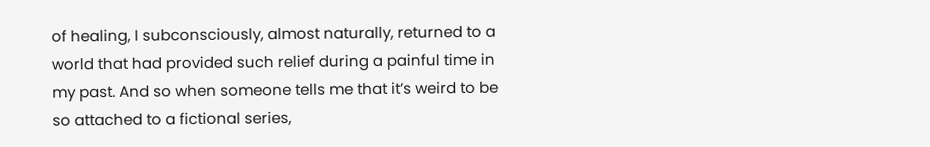of healing, I subconsciously, almost naturally, returned to a world that had provided such relief during a painful time in my past. And so when someone tells me that it’s weird to be so attached to a fictional series,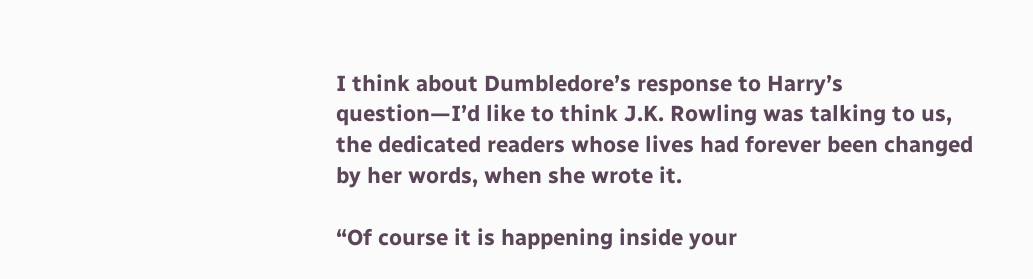I think about Dumbledore’s response to Harry’s question—I’d like to think J.K. Rowling was talking to us, the dedicated readers whose lives had forever been changed by her words, when she wrote it.

“Of course it is happening inside your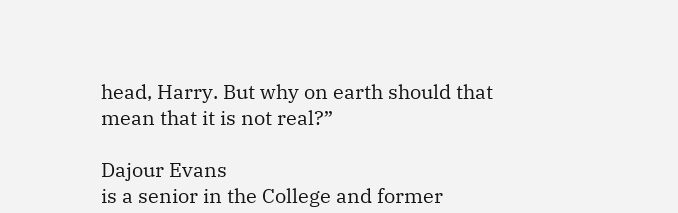head, Harry. But why on earth should that mean that it is not real?”

Dajour Evans
is a senior in the College and former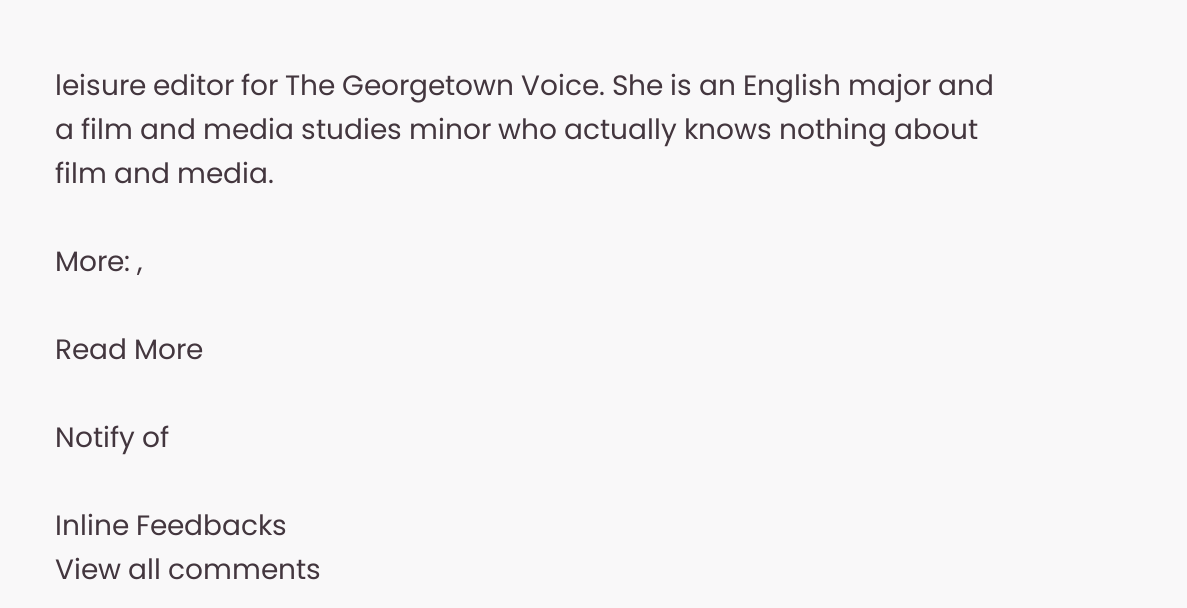leisure editor for The Georgetown Voice. She is an English major and a film and media studies minor who actually knows nothing about film and media.

More: ,

Read More

Notify of

Inline Feedbacks
View all comments